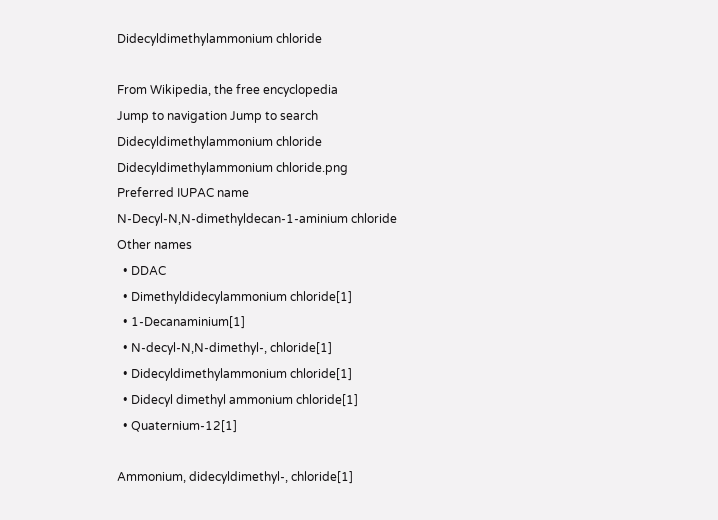Didecyldimethylammonium chloride

From Wikipedia, the free encyclopedia
Jump to navigation Jump to search
Didecyldimethylammonium chloride
Didecyldimethylammonium chloride.png
Preferred IUPAC name
N-Decyl-N,N-dimethyldecan-1-aminium chloride
Other names
  • DDAC
  • Dimethyldidecylammonium chloride[1]
  • 1-Decanaminium[1]
  • N-decyl-N,N-dimethyl-, chloride[1]
  • Didecyldimethylammonium chloride[1]
  • Didecyl dimethyl ammonium chloride[1]
  • Quaternium-12[1]

Ammonium, didecyldimethyl-, chloride[1]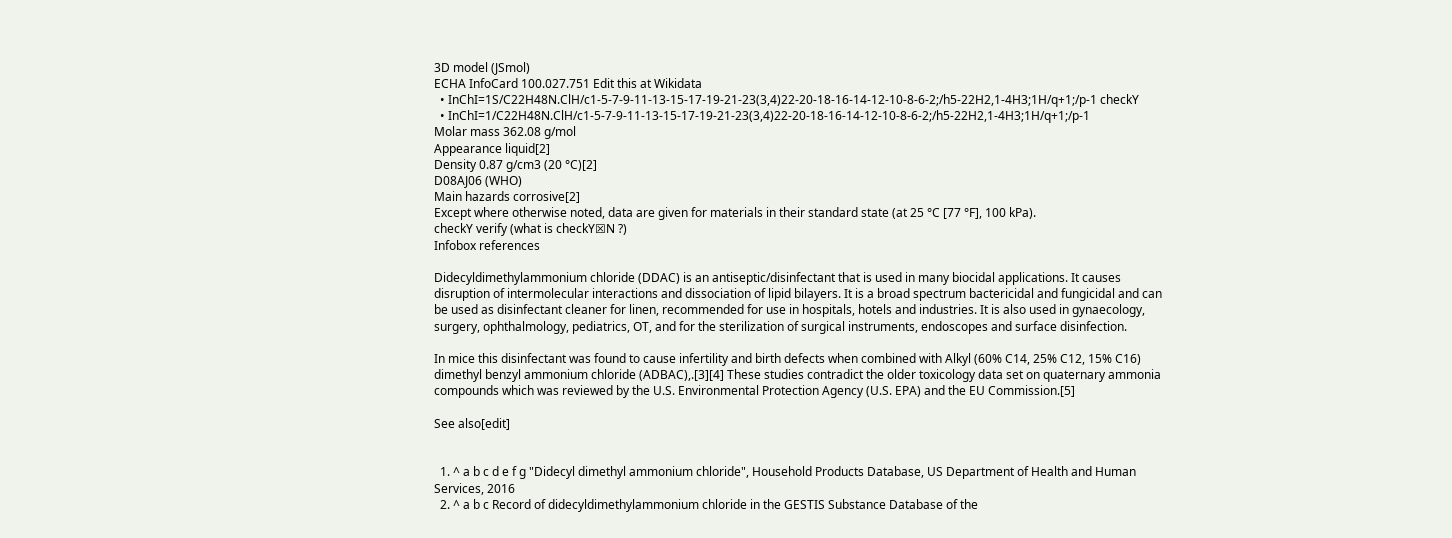3D model (JSmol)
ECHA InfoCard 100.027.751 Edit this at Wikidata
  • InChI=1S/C22H48N.ClH/c1-5-7-9-11-13-15-17-19-21-23(3,4)22-20-18-16-14-12-10-8-6-2;/h5-22H2,1-4H3;1H/q+1;/p-1 checkY
  • InChI=1/C22H48N.ClH/c1-5-7-9-11-13-15-17-19-21-23(3,4)22-20-18-16-14-12-10-8-6-2;/h5-22H2,1-4H3;1H/q+1;/p-1
Molar mass 362.08 g/mol
Appearance liquid[2]
Density 0.87 g/cm3 (20 °C)[2]
D08AJ06 (WHO)
Main hazards corrosive[2]
Except where otherwise noted, data are given for materials in their standard state (at 25 °C [77 °F], 100 kPa).
checkY verify (what is checkY☒N ?)
Infobox references

Didecyldimethylammonium chloride (DDAC) is an antiseptic/disinfectant that is used in many biocidal applications. It causes disruption of intermolecular interactions and dissociation of lipid bilayers. It is a broad spectrum bactericidal and fungicidal and can be used as disinfectant cleaner for linen, recommended for use in hospitals, hotels and industries. It is also used in gynaecology, surgery, ophthalmology, pediatrics, OT, and for the sterilization of surgical instruments, endoscopes and surface disinfection.

In mice this disinfectant was found to cause infertility and birth defects when combined with Alkyl (60% C14, 25% C12, 15% C16) dimethyl benzyl ammonium chloride (ADBAC),.[3][4] These studies contradict the older toxicology data set on quaternary ammonia compounds which was reviewed by the U.S. Environmental Protection Agency (U.S. EPA) and the EU Commission.[5]

See also[edit]


  1. ^ a b c d e f g "Didecyl dimethyl ammonium chloride", Household Products Database, US Department of Health and Human Services, 2016
  2. ^ a b c Record of didecyldimethylammonium chloride in the GESTIS Substance Database of the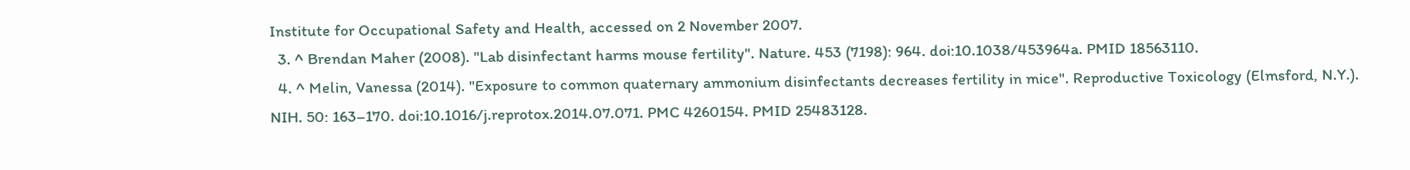Institute for Occupational Safety and Health, accessed on 2 November 2007.
  3. ^ Brendan Maher (2008). "Lab disinfectant harms mouse fertility". Nature. 453 (7198): 964. doi:10.1038/453964a. PMID 18563110.
  4. ^ Melin, Vanessa (2014). "Exposure to common quaternary ammonium disinfectants decreases fertility in mice". Reproductive Toxicology (Elmsford, N.Y.). NIH. 50: 163–170. doi:10.1016/j.reprotox.2014.07.071. PMC 4260154. PMID 25483128.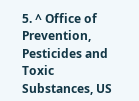5. ^ Office of Prevention, Pesticides and Toxic Substances, US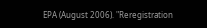EPA (August 2006). "Reregistration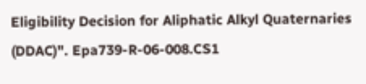Eligibility Decision for Aliphatic Alkyl Quaternaries (DDAC)". Epa739-R-06-008.CS1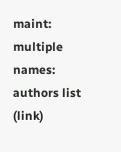maint: multiple names: authors list (link)